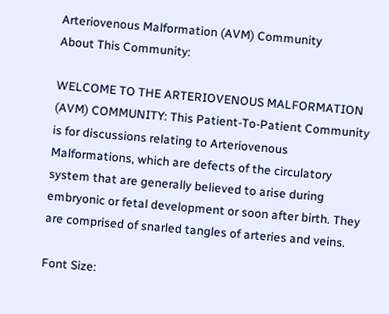Arteriovenous Malformation (AVM) Community
About This Community:

WELCOME TO THE ARTERIOVENOUS MALFORMATION (AVM) COMMUNITY: This Patient-To-Patient Community is for discussions relating to Arteriovenous Malformations, which are defects of the circulatory system that are generally believed to arise during embryonic or fetal development or soon after birth. They are comprised of snarled tangles of arteries and veins.

Font Size: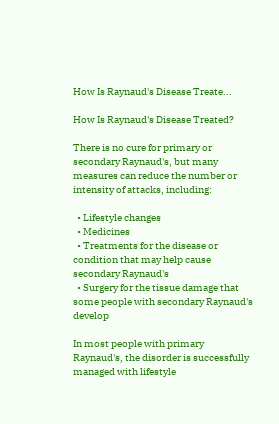How Is Raynaud's Disease Treate...

How Is Raynaud's Disease Treated?

There is no cure for primary or secondary Raynaud's, but many measures can reduce the number or intensity of attacks, including:

  • Lifestyle changes
  • Medicines
  • Treatments for the disease or condition that may help cause secondary Raynaud's
  • Surgery for the tissue damage that some people with secondary Raynaud's develop

In most people with primary Raynaud's, the disorder is successfully managed with lifestyle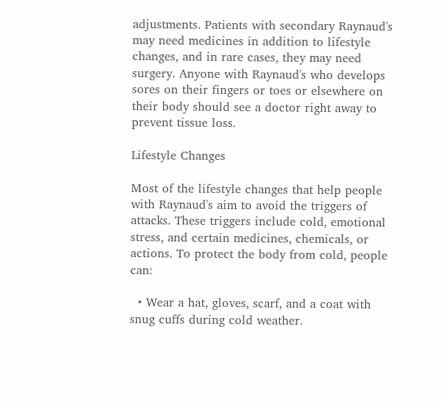adjustments. Patients with secondary Raynaud's may need medicines in addition to lifestyle changes, and in rare cases, they may need surgery. Anyone with Raynaud's who develops sores on their fingers or toes or elsewhere on their body should see a doctor right away to prevent tissue loss.

Lifestyle Changes

Most of the lifestyle changes that help people with Raynaud's aim to avoid the triggers of attacks. These triggers include cold, emotional stress, and certain medicines, chemicals, or actions. To protect the body from cold, people can:

  • Wear a hat, gloves, scarf, and a coat with snug cuffs during cold weather.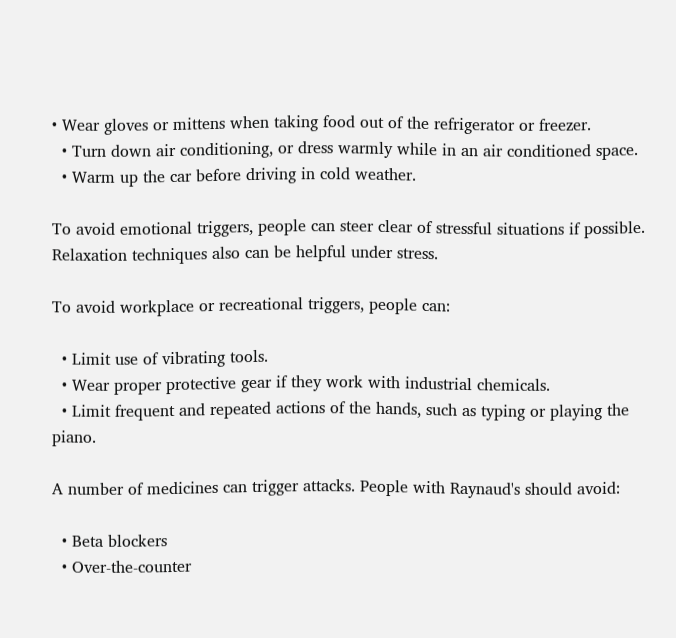• Wear gloves or mittens when taking food out of the refrigerator or freezer.
  • Turn down air conditioning, or dress warmly while in an air conditioned space.
  • Warm up the car before driving in cold weather.

To avoid emotional triggers, people can steer clear of stressful situations if possible. Relaxation techniques also can be helpful under stress.

To avoid workplace or recreational triggers, people can:

  • Limit use of vibrating tools.
  • Wear proper protective gear if they work with industrial chemicals.
  • Limit frequent and repeated actions of the hands, such as typing or playing the piano.

A number of medicines can trigger attacks. People with Raynaud's should avoid:

  • Beta blockers
  • Over-the-counter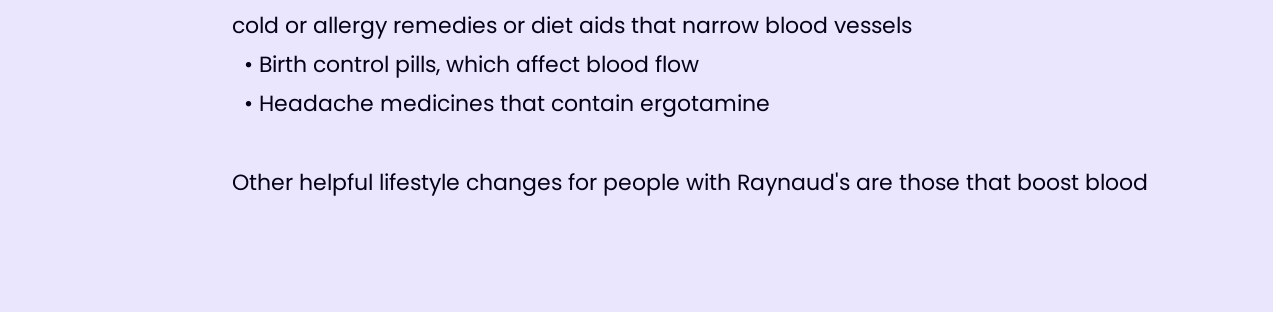cold or allergy remedies or diet aids that narrow blood vessels
  • Birth control pills, which affect blood flow
  • Headache medicines that contain ergotamine

Other helpful lifestyle changes for people with Raynaud's are those that boost blood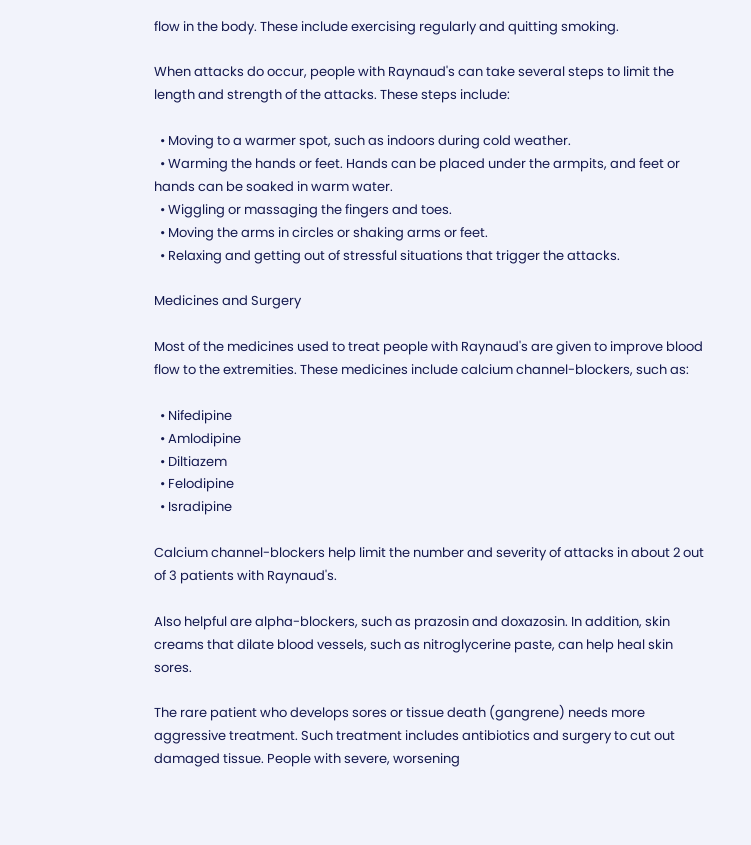flow in the body. These include exercising regularly and quitting smoking.

When attacks do occur, people with Raynaud's can take several steps to limit the length and strength of the attacks. These steps include:

  • Moving to a warmer spot, such as indoors during cold weather.
  • Warming the hands or feet. Hands can be placed under the armpits, and feet or hands can be soaked in warm water.
  • Wiggling or massaging the fingers and toes.
  • Moving the arms in circles or shaking arms or feet.
  • Relaxing and getting out of stressful situations that trigger the attacks.

Medicines and Surgery

Most of the medicines used to treat people with Raynaud's are given to improve blood flow to the extremities. These medicines include calcium channel-blockers, such as:

  • Nifedipine
  • Amlodipine
  • Diltiazem
  • Felodipine
  • Isradipine

Calcium channel-blockers help limit the number and severity of attacks in about 2 out of 3 patients with Raynaud's.

Also helpful are alpha-blockers, such as prazosin and doxazosin. In addition, skin creams that dilate blood vessels, such as nitroglycerine paste, can help heal skin sores.

The rare patient who develops sores or tissue death (gangrene) needs more aggressive treatment. Such treatment includes antibiotics and surgery to cut out damaged tissue. People with severe, worsening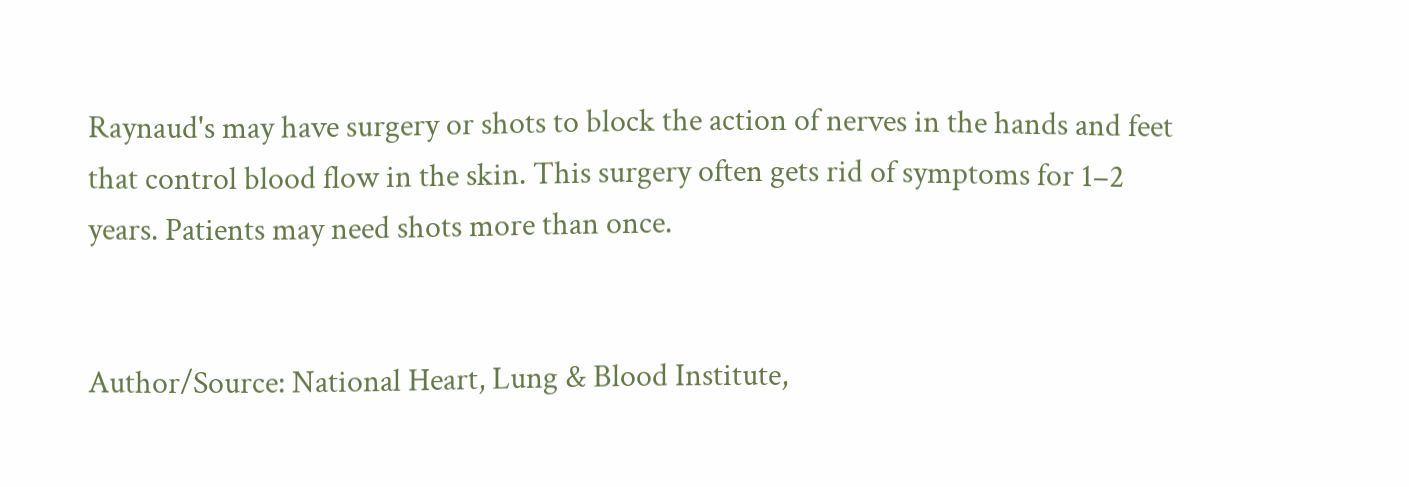Raynaud's may have surgery or shots to block the action of nerves in the hands and feet that control blood flow in the skin. This surgery often gets rid of symptoms for 1–2 years. Patients may need shots more than once.


Author/Source: National Heart, Lung & Blood Institute,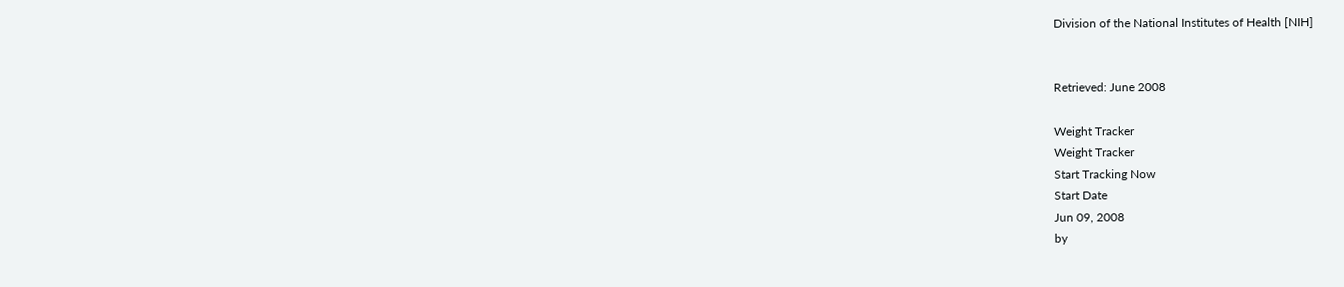Division of the National Institutes of Health [NIH]


Retrieved: June 2008

Weight Tracker
Weight Tracker
Start Tracking Now
Start Date
Jun 09, 2008
by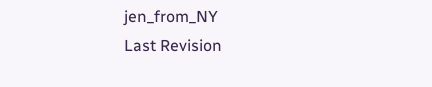jen_from_NY
Last Revision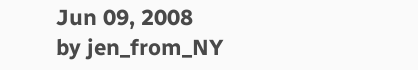Jun 09, 2008
by jen_from_NY